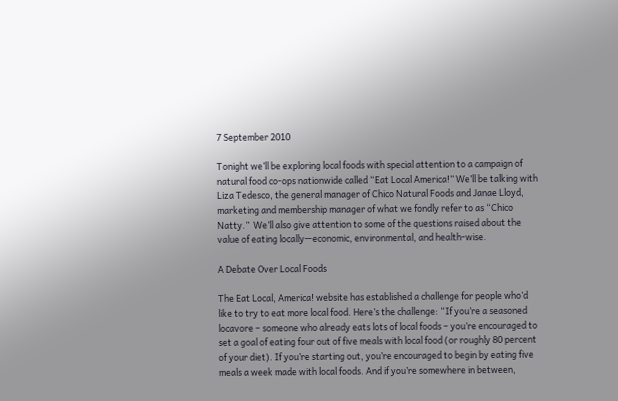7 September 2010

Tonight we’ll be exploring local foods with special attention to a campaign of natural food co-ops nationwide called “Eat Local America!” We’ll be talking with Liza Tedesco, the general manager of Chico Natural Foods and Janae Lloyd, marketing and membership manager of what we fondly refer to as “Chico Natty.”  We’ll also give attention to some of the questions raised about the value of eating locally—economic, environmental, and health-wise.

A Debate Over Local Foods

The Eat Local, America! website has established a challenge for people who’d like to try to eat more local food. Here’s the challenge: “If you’re a seasoned locavore – someone who already eats lots of local foods – you’re encouraged to set a goal of eating four out of five meals with local food (or roughly 80 percent of your diet). If you’re starting out, you’re encouraged to begin by eating five meals a week made with local foods. And if you’re somewhere in between,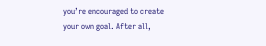you’re encouraged to create your own goal. After all,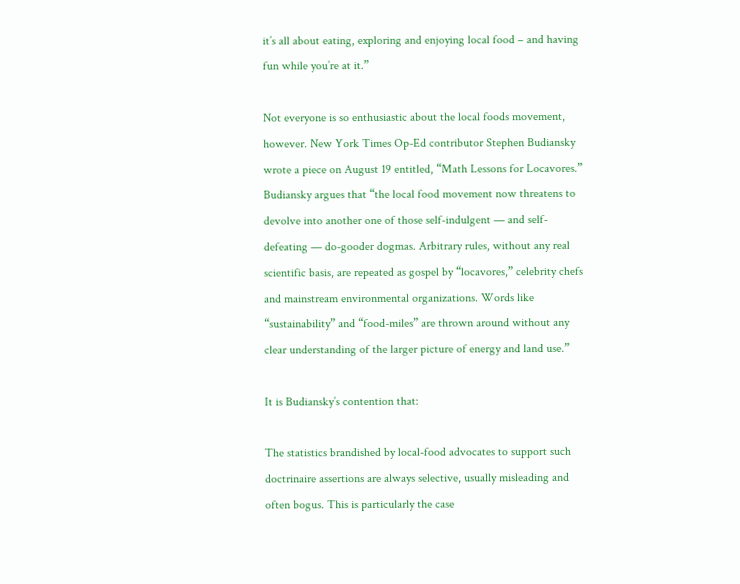it’s all about eating, exploring and enjoying local food – and having fun while you’re at it.”

Not everyone is so enthusiastic about the local foods movement, however. New York Times Op-Ed contributor Stephen Budiansky wrote a piece on August 19 entitled, “Math Lessons for Locavores.” Budiansky argues that “the local food movement now threatens to devolve into another one of those self-indulgent — and self-defeating — do-gooder dogmas. Arbitrary rules, without any real scientific basis, are repeated as gospel by “locavores,” celebrity chefs and mainstream environmental organizations. Words like “sustainability” and “food-miles” are thrown around without any clear understanding of the larger picture of energy and land use.”

It is Budiansky’s contention that:

The statistics brandished by local-food advocates to support such doctrinaire assertions are always selective, usually misleading and often bogus. This is particularly the case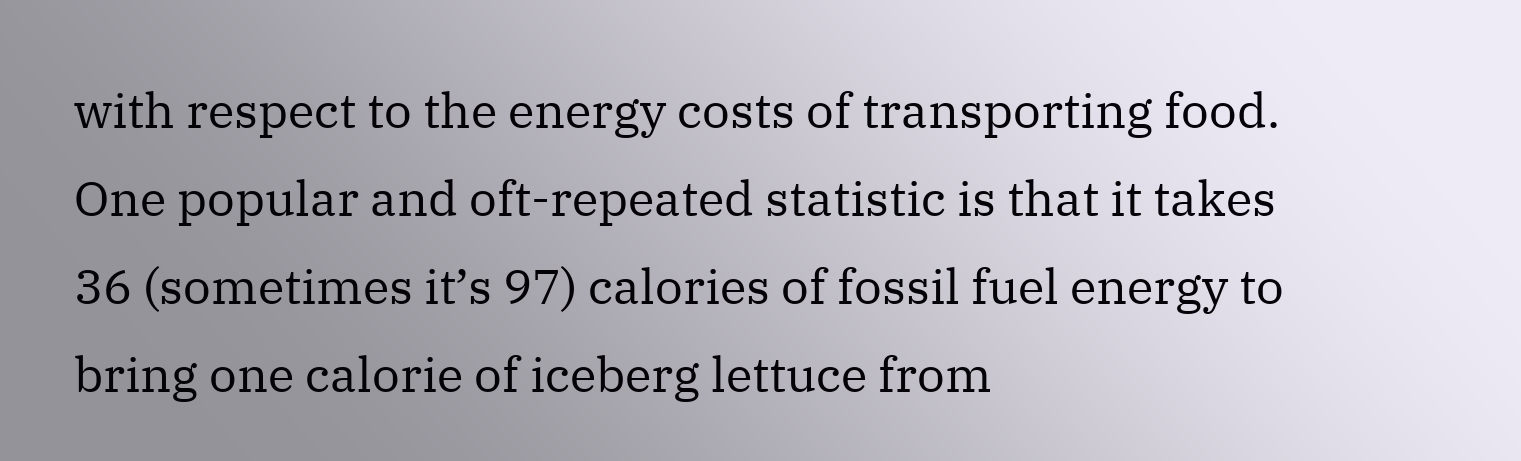with respect to the energy costs of transporting food. One popular and oft-repeated statistic is that it takes 36 (sometimes it’s 97) calories of fossil fuel energy to bring one calorie of iceberg lettuce from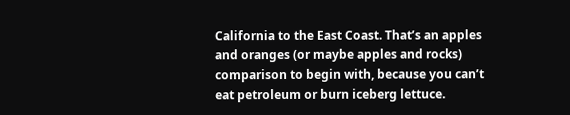California to the East Coast. That’s an apples and oranges (or maybe apples and rocks) comparison to begin with, because you can’t eat petroleum or burn iceberg lettuce.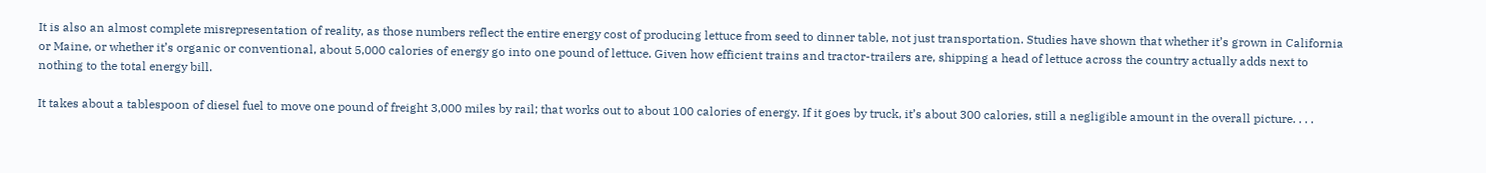It is also an almost complete misrepresentation of reality, as those numbers reflect the entire energy cost of producing lettuce from seed to dinner table, not just transportation. Studies have shown that whether it’s grown in California or Maine, or whether it’s organic or conventional, about 5,000 calories of energy go into one pound of lettuce. Given how efficient trains and tractor-trailers are, shipping a head of lettuce across the country actually adds next to nothing to the total energy bill.

It takes about a tablespoon of diesel fuel to move one pound of freight 3,000 miles by rail; that works out to about 100 calories of energy. If it goes by truck, it’s about 300 calories, still a negligible amount in the overall picture. . . .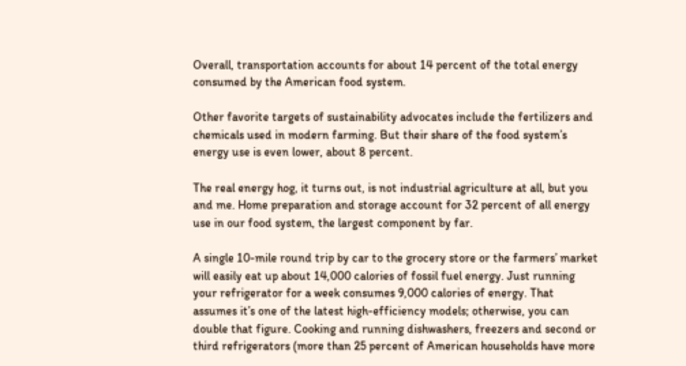Overall, transportation accounts for about 14 percent of the total energy consumed by the American food system.

Other favorite targets of sustainability advocates include the fertilizers and chemicals used in modern farming. But their share of the food system’s energy use is even lower, about 8 percent.

The real energy hog, it turns out, is not industrial agriculture at all, but you and me. Home preparation and storage account for 32 percent of all energy use in our food system, the largest component by far.

A single 10-mile round trip by car to the grocery store or the farmers’ market will easily eat up about 14,000 calories of fossil fuel energy. Just running your refrigerator for a week consumes 9,000 calories of energy. That assumes it’s one of the latest high-efficiency models; otherwise, you can double that figure. Cooking and running dishwashers, freezers and second or third refrigerators (more than 25 percent of American households have more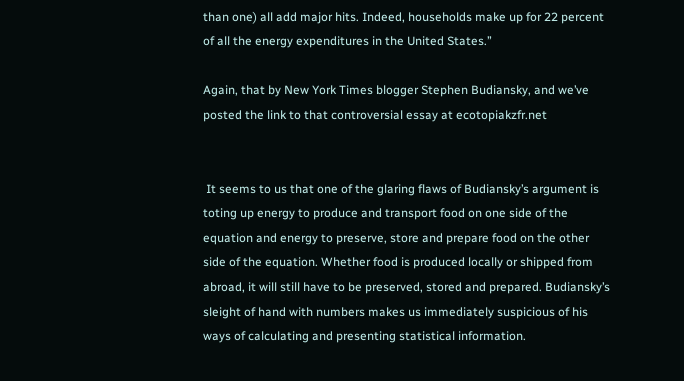than one) all add major hits. Indeed, households make up for 22 percent of all the energy expenditures in the United States.”

Again, that by New York Times blogger Stephen Budiansky, and we’ve posted the link to that controversial essay at ecotopiakzfr.net


 It seems to us that one of the glaring flaws of Budiansky’s argument is toting up energy to produce and transport food on one side of the equation and energy to preserve, store and prepare food on the other side of the equation. Whether food is produced locally or shipped from abroad, it will still have to be preserved, stored and prepared. Budiansky’s sleight of hand with numbers makes us immediately suspicious of his ways of calculating and presenting statistical information.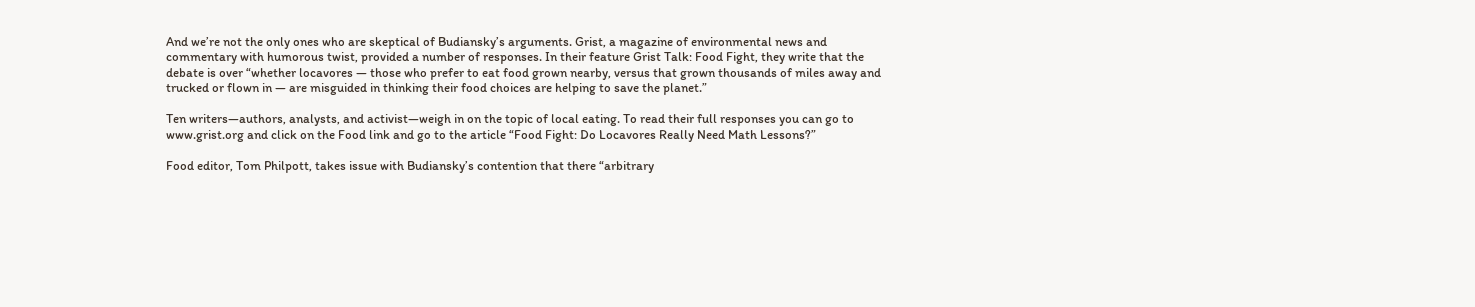And we’re not the only ones who are skeptical of Budiansky’s arguments. Grist, a magazine of environmental news and commentary with humorous twist, provided a number of responses. In their feature Grist Talk: Food Fight, they write that the debate is over “whether locavores — those who prefer to eat food grown nearby, versus that grown thousands of miles away and trucked or flown in — are misguided in thinking their food choices are helping to save the planet.”

Ten writers—authors, analysts, and activist—weigh in on the topic of local eating. To read their full responses you can go to www.grist.org and click on the Food link and go to the article “Food Fight: Do Locavores Really Need Math Lessons?”

Food editor, Tom Philpott, takes issue with Budiansky’s contention that there “arbitrary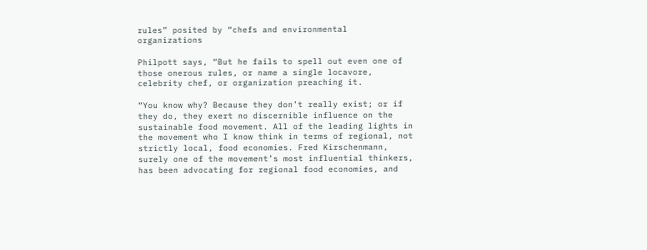rules” posited by “chefs and environmental organizations

Philpott says, “But he fails to spell out even one of those onerous rules, or name a single locavore, celebrity chef, or organization preaching it.

“You know why? Because they don’t really exist; or if they do, they exert no discernible influence on the sustainable food movement. All of the leading lights in the movement who I know think in terms of regional, not strictly local, food economies. Fred Kirschenmann, surely one of the movement’s most influential thinkers, has been advocating for regional food economies, and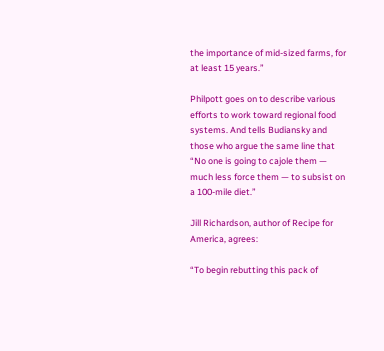the importance of mid-sized farms, for at least 15 years.”

Philpott goes on to describe various efforts to work toward regional food systems. And tells Budiansky and those who argue the same line that “No one is going to cajole them — much less force them — to subsist on a 100-mile diet.”

Jill Richardson, author of Recipe for America, agrees:

“To begin rebutting this pack of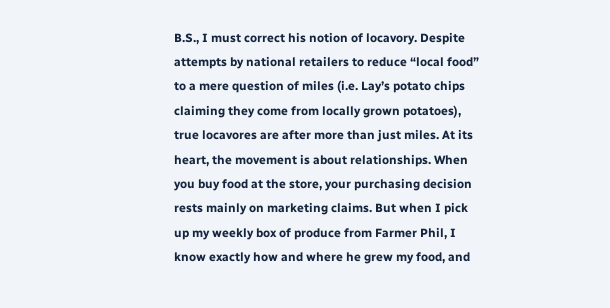B.S., I must correct his notion of locavory. Despite attempts by national retailers to reduce “local food” to a mere question of miles (i.e. Lay’s potato chips claiming they come from locally grown potatoes), true locavores are after more than just miles. At its heart, the movement is about relationships. When you buy food at the store, your purchasing decision rests mainly on marketing claims. But when I pick up my weekly box of produce from Farmer Phil, I know exactly how and where he grew my food, and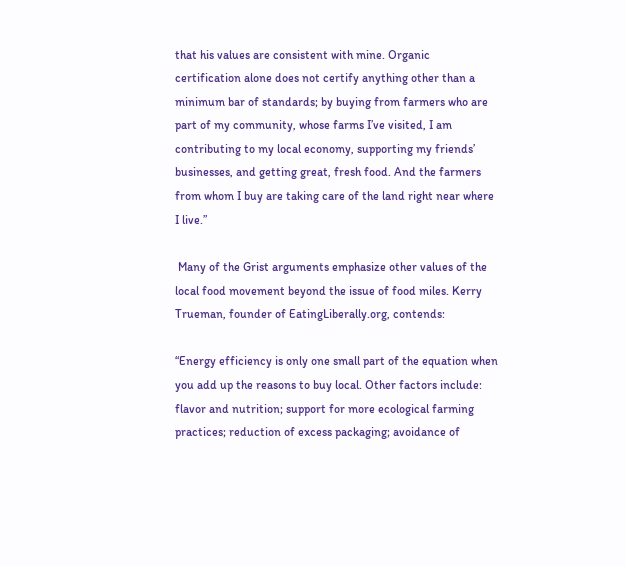that his values are consistent with mine. Organic certification alone does not certify anything other than a minimum bar of standards; by buying from farmers who are part of my community, whose farms I’ve visited, I am contributing to my local economy, supporting my friends’ businesses, and getting great, fresh food. And the farmers from whom I buy are taking care of the land right near where I live.”

 Many of the Grist arguments emphasize other values of the local food movement beyond the issue of food miles. Kerry Trueman, founder of EatingLiberally.org, contends:

“Energy efficiency is only one small part of the equation when you add up the reasons to buy local. Other factors include: flavor and nutrition; support for more ecological farming practices; reduction of excess packaging; avoidance of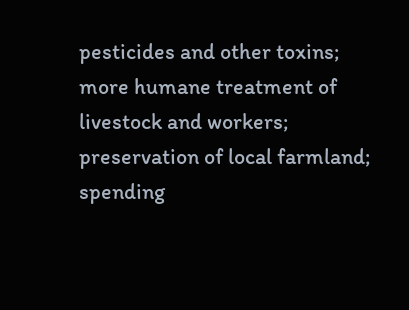pesticides and other toxins; more humane treatment of livestock and workers; preservation of local farmland; spending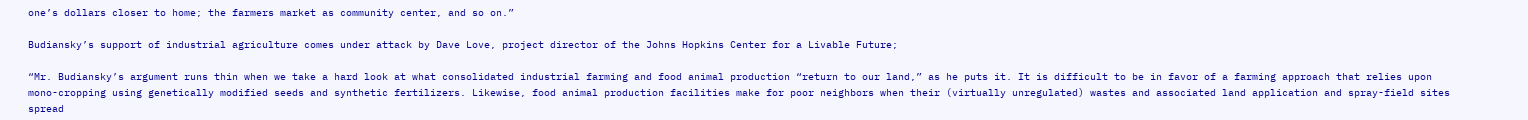one’s dollars closer to home; the farmers market as community center, and so on.”

Budiansky’s support of industrial agriculture comes under attack by Dave Love, project director of the Johns Hopkins Center for a Livable Future;

“Mr. Budiansky’s argument runs thin when we take a hard look at what consolidated industrial farming and food animal production “return to our land,” as he puts it. It is difficult to be in favor of a farming approach that relies upon mono-cropping using genetically modified seeds and synthetic fertilizers. Likewise, food animal production facilities make for poor neighbors when their (virtually unregulated) wastes and associated land application and spray-field sites spread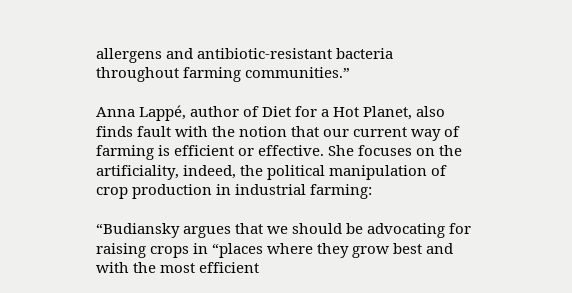allergens and antibiotic-resistant bacteria throughout farming communities.”

Anna Lappé, author of Diet for a Hot Planet, also finds fault with the notion that our current way of farming is efficient or effective. She focuses on the artificiality, indeed, the political manipulation of crop production in industrial farming:

“Budiansky argues that we should be advocating for raising crops in “places where they grow best and with the most efficient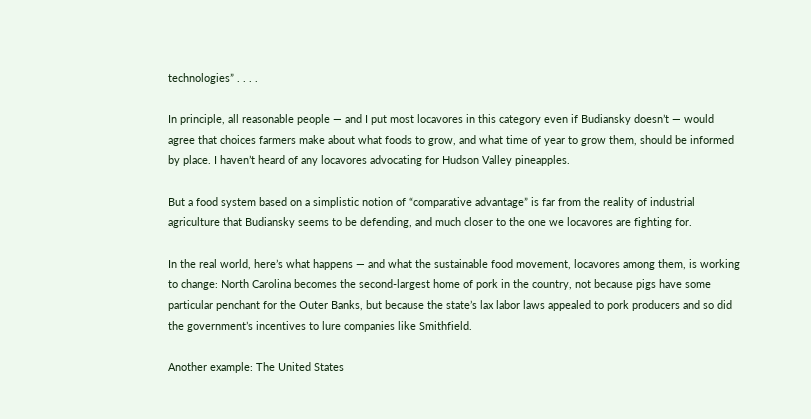technologies” . . . .

In principle, all reasonable people — and I put most locavores in this category even if Budiansky doesn’t — would agree that choices farmers make about what foods to grow, and what time of year to grow them, should be informed by place. I haven’t heard of any locavores advocating for Hudson Valley pineapples.

But a food system based on a simplistic notion of “comparative advantage” is far from the reality of industrial agriculture that Budiansky seems to be defending, and much closer to the one we locavores are fighting for.

In the real world, here’s what happens — and what the sustainable food movement, locavores among them, is working to change: North Carolina becomes the second-largest home of pork in the country, not because pigs have some particular penchant for the Outer Banks, but because the state’s lax labor laws appealed to pork producers and so did the government’s incentives to lure companies like Smithfield.

Another example: The United States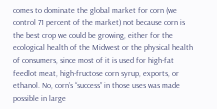comes to dominate the global market for corn (we control 71 percent of the market) not because corn is the best crop we could be growing, either for the ecological health of the Midwest or the physical health of consumers, since most of it is used for high-fat feedlot meat, high-fructose corn syrup, exports, or ethanol. No, corn’s “success” in those uses was made possible in large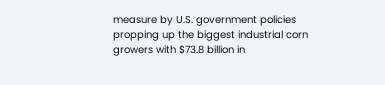measure by U.S. government policies propping up the biggest industrial corn growers with $73.8 billion in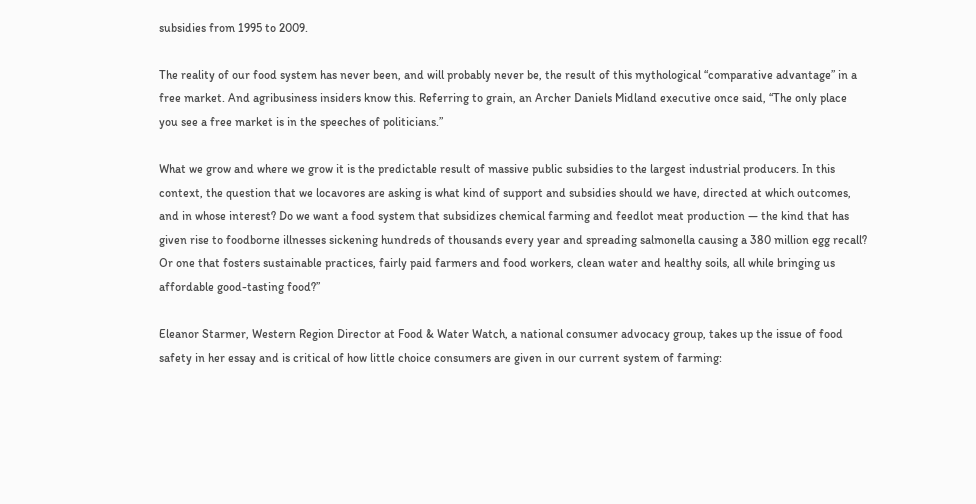subsidies from 1995 to 2009.

The reality of our food system has never been, and will probably never be, the result of this mythological “comparative advantage” in a free market. And agribusiness insiders know this. Referring to grain, an Archer Daniels Midland executive once said, “The only place you see a free market is in the speeches of politicians.”

What we grow and where we grow it is the predictable result of massive public subsidies to the largest industrial producers. In this context, the question that we locavores are asking is what kind of support and subsidies should we have, directed at which outcomes, and in whose interest? Do we want a food system that subsidizes chemical farming and feedlot meat production — the kind that has given rise to foodborne illnesses sickening hundreds of thousands every year and spreading salmonella causing a 380 million egg recall? Or one that fosters sustainable practices, fairly paid farmers and food workers, clean water and healthy soils, all while bringing us affordable good-tasting food?”

Eleanor Starmer, Western Region Director at Food & Water Watch, a national consumer advocacy group, takes up the issue of food safety in her essay and is critical of how little choice consumers are given in our current system of farming: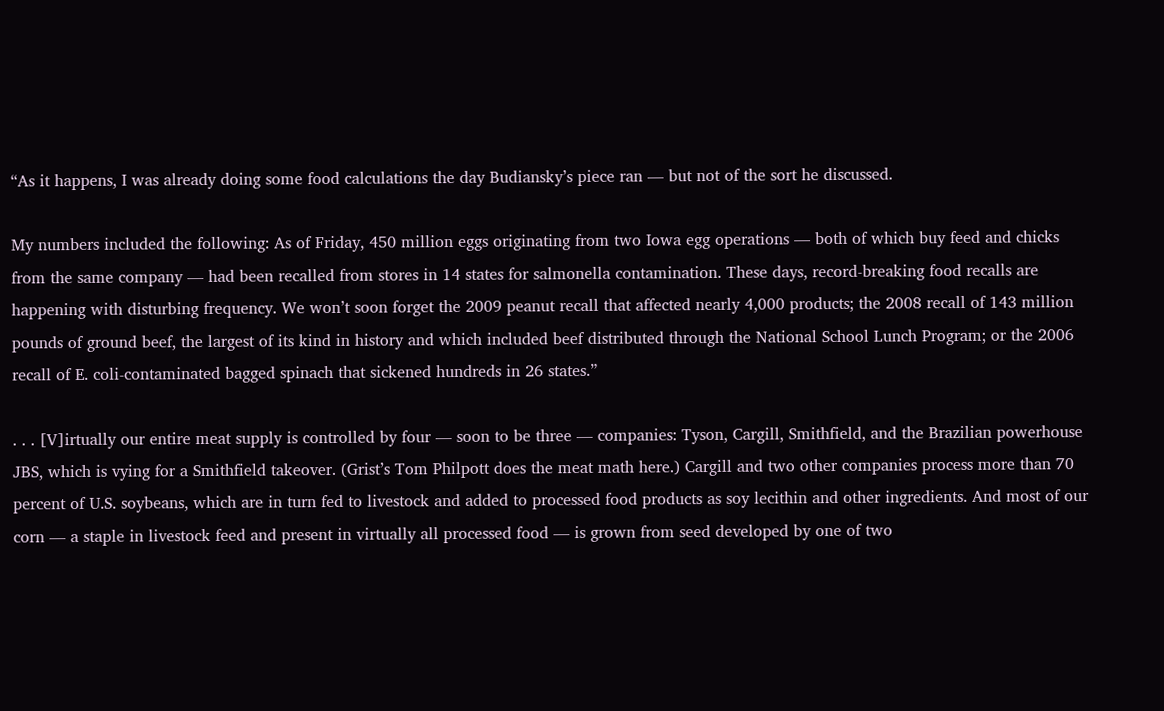“As it happens, I was already doing some food calculations the day Budiansky’s piece ran — but not of the sort he discussed.

My numbers included the following: As of Friday, 450 million eggs originating from two Iowa egg operations — both of which buy feed and chicks from the same company — had been recalled from stores in 14 states for salmonella contamination. These days, record-breaking food recalls are happening with disturbing frequency. We won’t soon forget the 2009 peanut recall that affected nearly 4,000 products; the 2008 recall of 143 million pounds of ground beef, the largest of its kind in history and which included beef distributed through the National School Lunch Program; or the 2006 recall of E. coli-contaminated bagged spinach that sickened hundreds in 26 states.”

. . . [V]irtually our entire meat supply is controlled by four — soon to be three — companies: Tyson, Cargill, Smithfield, and the Brazilian powerhouse JBS, which is vying for a Smithfield takeover. (Grist’s Tom Philpott does the meat math here.) Cargill and two other companies process more than 70 percent of U.S. soybeans, which are in turn fed to livestock and added to processed food products as soy lecithin and other ingredients. And most of our corn — a staple in livestock feed and present in virtually all processed food — is grown from seed developed by one of two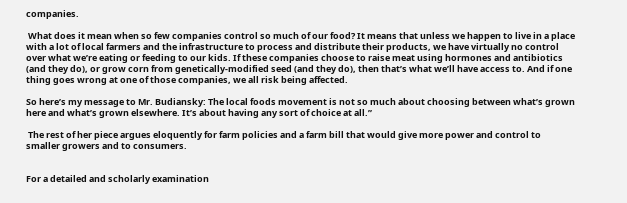companies.

 What does it mean when so few companies control so much of our food? It means that unless we happen to live in a place with a lot of local farmers and the infrastructure to process and distribute their products, we have virtually no control over what we’re eating or feeding to our kids. If these companies choose to raise meat using hormones and antibiotics (and they do), or grow corn from genetically-modified seed (and they do), then that’s what we’ll have access to. And if one thing goes wrong at one of those companies, we all risk being affected.

So here’s my message to Mr. Budiansky: The local foods movement is not so much about choosing between what’s grown here and what’s grown elsewhere. It’s about having any sort of choice at all.”

 The rest of her piece argues eloquently for farm policies and a farm bill that would give more power and control to smaller growers and to consumers.


For a detailed and scholarly examination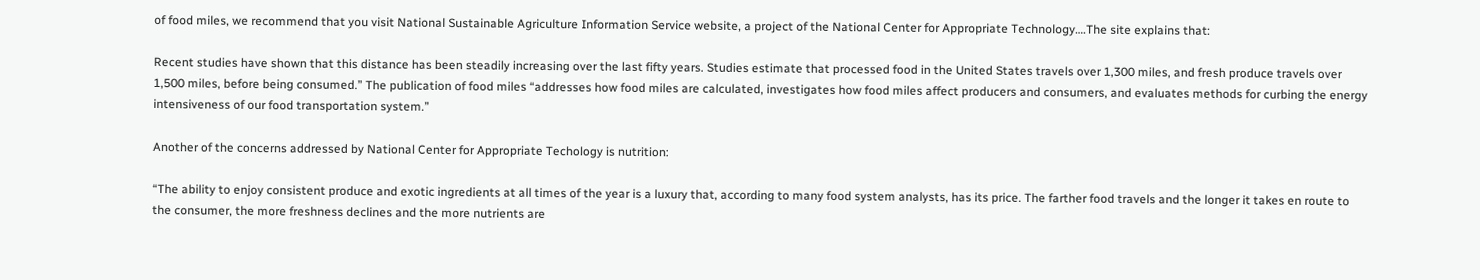of food miles, we recommend that you visit National Sustainable Agriculture Information Service website, a project of the National Center for Appropriate Technology….The site explains that:

Recent studies have shown that this distance has been steadily increasing over the last fifty years. Studies estimate that processed food in the United States travels over 1,300 miles, and fresh produce travels over 1,500 miles, before being consumed.” The publication of food miles “addresses how food miles are calculated, investigates how food miles affect producers and consumers, and evaluates methods for curbing the energy intensiveness of our food transportation system.”

Another of the concerns addressed by National Center for Appropriate Techology is nutrition:

“The ability to enjoy consistent produce and exotic ingredients at all times of the year is a luxury that, according to many food system analysts, has its price. The farther food travels and the longer it takes en route to the consumer, the more freshness declines and the more nutrients are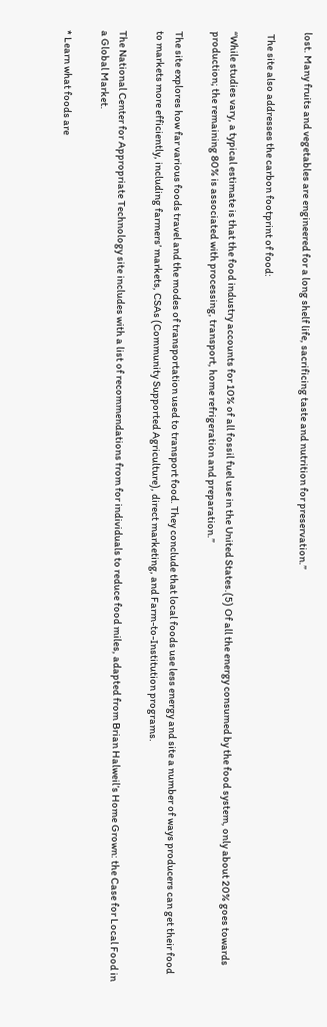lost. Many fruits and vegetables are engineered for a long shelf life, sacrificing taste and nutrition for preservation.”

 The site also addresses the carbon footprint of food:

“While studies vary, a typical estimate is that the food industry accounts for 10% of all fossil fuel use in the United States.(5) Of all the energy consumed by the food system, only about 20% goes towards production; the remaining 80% is associated with processing, transport, home refrigeration and preparation.”

The site explores how far various foods travel and the modes of transportation used to transport food. They conclude that local foods use less energy and site a number of ways producers can get their food to markets more efficiently, including farmers’ markets, CSAs (Community Supported Agriculture), direct marketing, and Farm-to-Institution programs.

The National Center for Appropriate Technology site includes with a list of recommendations from for individuals to reduce food miles, adapted from Brian Halweil’s Home Grown: the Case for Local Food in a Global Market.

* Learn what foods are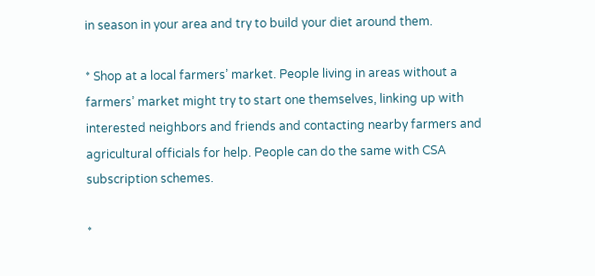in season in your area and try to build your diet around them.

* Shop at a local farmers’ market. People living in areas without a farmers’ market might try to start one themselves, linking up with interested neighbors and friends and contacting nearby farmers and agricultural officials for help. People can do the same with CSA subscription schemes.

*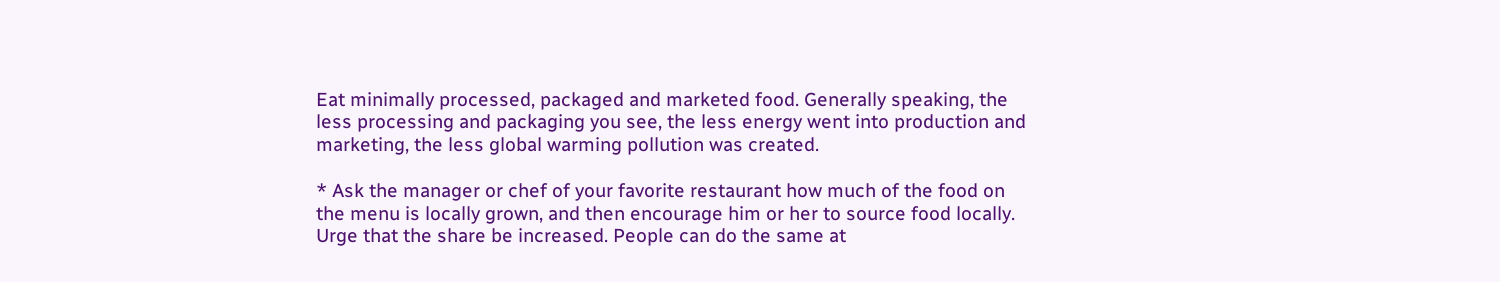Eat minimally processed, packaged and marketed food. Generally speaking, the less processing and packaging you see, the less energy went into production and marketing, the less global warming pollution was created.

* Ask the manager or chef of your favorite restaurant how much of the food on the menu is locally grown, and then encourage him or her to source food locally. Urge that the share be increased. People can do the same at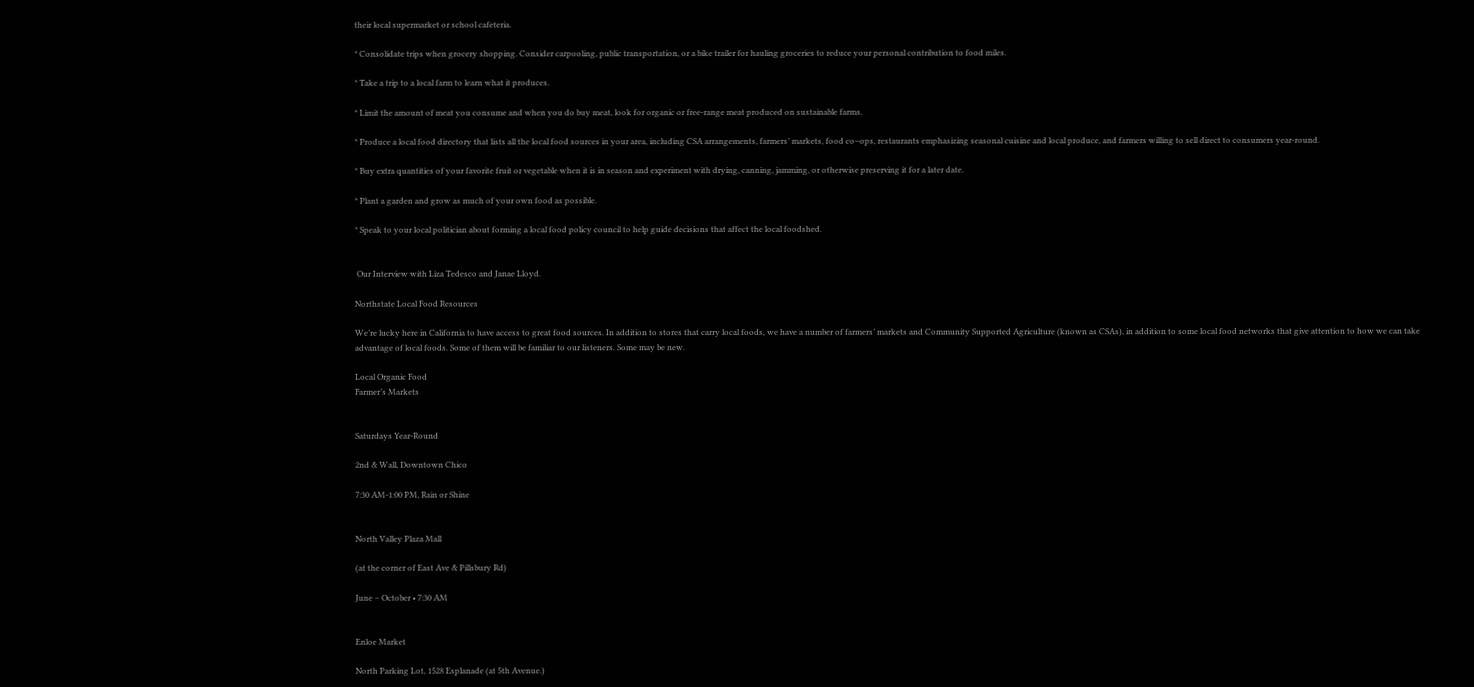their local supermarket or school cafeteria.

* Consolidate trips when grocery shopping. Consider carpooling, public transportation, or a bike trailer for hauling groceries to reduce your personal contribution to food miles.

* Take a trip to a local farm to learn what it produces.

* Limit the amount of meat you consume and when you do buy meat, look for organic or free-range meat produced on sustainable farms.

* Produce a local food directory that lists all the local food sources in your area, including CSA arrangements, farmers’ markets, food co–ops, restaurants emphasizing seasonal cuisine and local produce, and farmers willing to sell direct to consumers year-round.

* Buy extra quantities of your favorite fruit or vegetable when it is in season and experiment with drying, canning, jamming, or otherwise preserving it for a later date.

* Plant a garden and grow as much of your own food as possible.

* Speak to your local politician about forming a local food policy council to help guide decisions that affect the local foodshed.


 Our Interview with Liza Tedesco and Janae Lloyd.

Northstate Local Food Resources

We’re lucky here in California to have access to great food sources. In addition to stores that carry local foods, we have a number of farmers’ markets and Community Supported Agriculture (known as CSAs), in addition to some local food networks that give attention to how we can take advantage of local foods. Some of them will be familiar to our listeners. Some may be new.

Local Organic Food
Farmer’s Markets


Saturdays Year-Round

2nd & Wall, Downtown Chico

7:30 AM-1:00 PM, Rain or Shine


North Valley Plaza Mall

(at the corner of East Ave & Pillsbury Rd)

June – October • 7:30 AM


Enloe Market

North Parking Lot, 1528 Esplanade (at 5th Avenue.)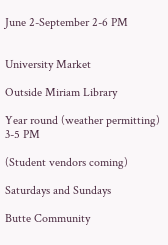June 2-September 2-6 PM


University Market

Outside Miriam Library

Year round (weather permitting) 3-5 PM

(Student vendors coming)

Saturdays and Sundays

Butte Community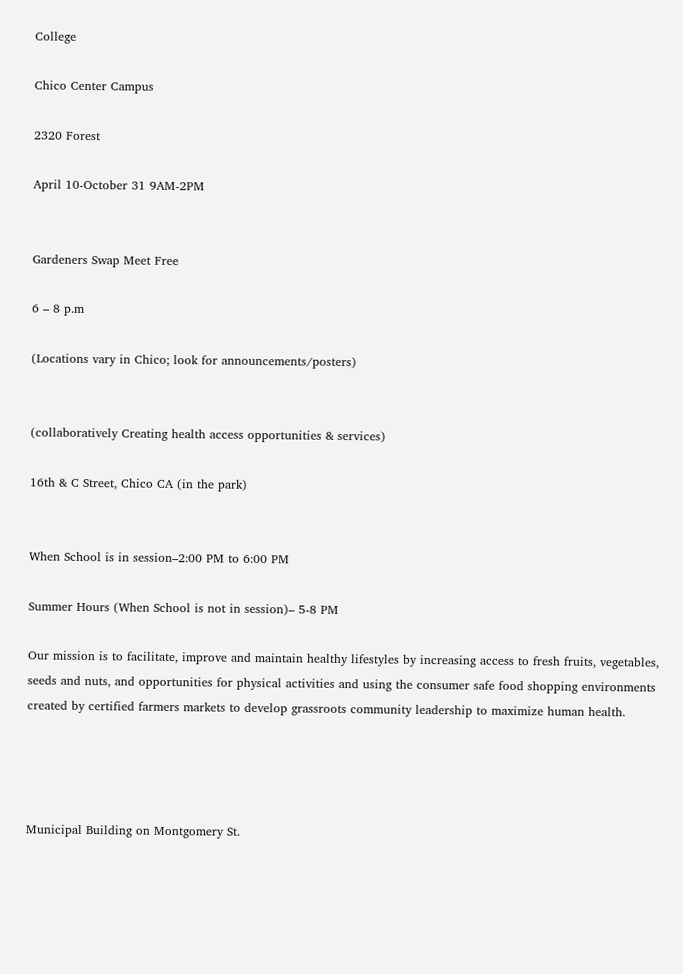College

Chico Center Campus

2320 Forest

April 10-October 31 9AM-2PM


Gardeners Swap Meet Free

6 – 8 p.m

(Locations vary in Chico; look for announcements/posters)


(collaboratively Creating health access opportunities & services)

16th & C Street, Chico CA (in the park)


When School is in session–2:00 PM to 6:00 PM

Summer Hours (When School is not in session)– 5-8 PM

Our mission is to facilitate, improve and maintain healthy lifestyles by increasing access to fresh fruits, vegetables, seeds and nuts, and opportunities for physical activities and using the consumer safe food shopping environments created by certified farmers markets to develop grassroots community leadership to maximize human health.




Municipal Building on Montgomery St.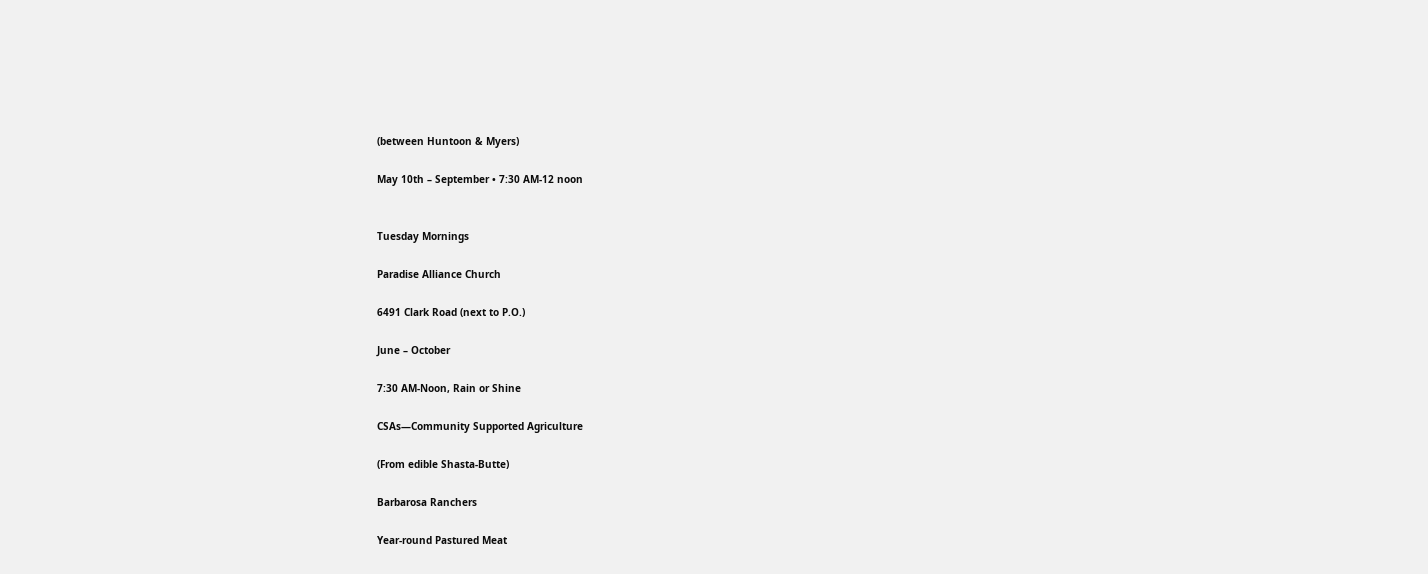(between Huntoon & Myers)

May 10th – September • 7:30 AM-12 noon


Tuesday Mornings

Paradise Alliance Church

6491 Clark Road (next to P.O.)

June – October

7:30 AM-Noon, Rain or Shine

CSAs—Community Supported Agriculture

(From edible Shasta-Butte)

Barbarosa Ranchers

Year-round Pastured Meat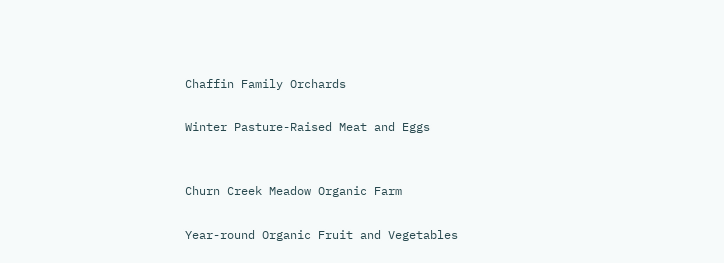Chaffin Family Orchards

Winter Pasture-Raised Meat and Eggs


Churn Creek Meadow Organic Farm

Year-round Organic Fruit and Vegetables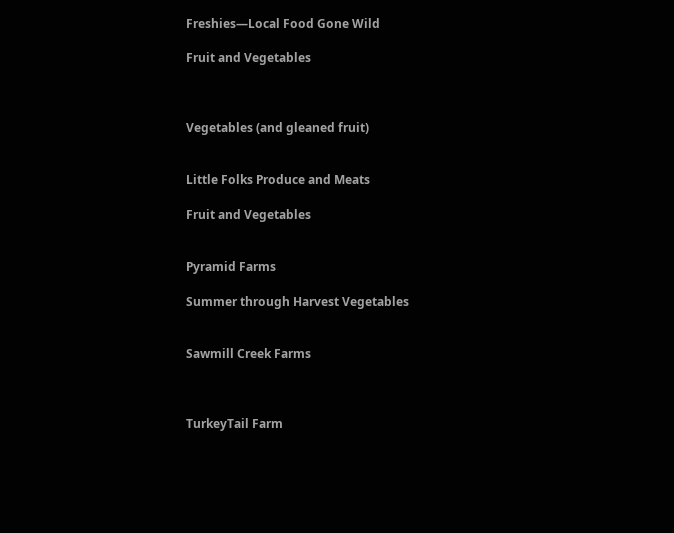Freshies—Local Food Gone Wild

Fruit and Vegetables



Vegetables (and gleaned fruit)


Little Folks Produce and Meats

Fruit and Vegetables


Pyramid Farms

Summer through Harvest Vegetables


Sawmill Creek Farms



TurkeyTail Farm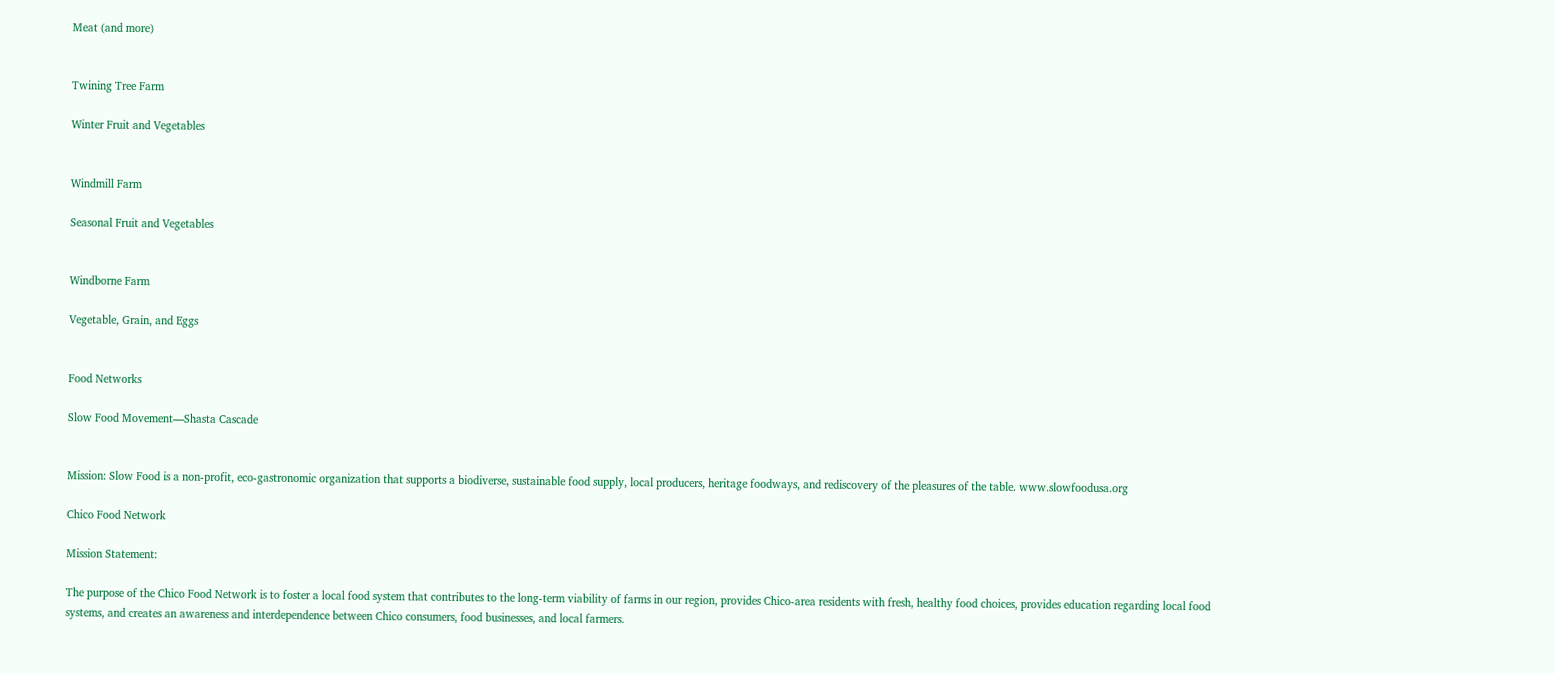Meat (and more)


Twining Tree Farm

Winter Fruit and Vegetables


Windmill Farm

Seasonal Fruit and Vegetables


Windborne Farm

Vegetable, Grain, and Eggs


Food Networks

Slow Food Movement—Shasta Cascade


Mission: Slow Food is a non-profit, eco-gastronomic organization that supports a biodiverse, sustainable food supply, local producers, heritage foodways, and rediscovery of the pleasures of the table. www.slowfoodusa.org

Chico Food Network

Mission Statement:

The purpose of the Chico Food Network is to foster a local food system that contributes to the long-term viability of farms in our region, provides Chico-area residents with fresh, healthy food choices, provides education regarding local food systems, and creates an awareness and interdependence between Chico consumers, food businesses, and local farmers.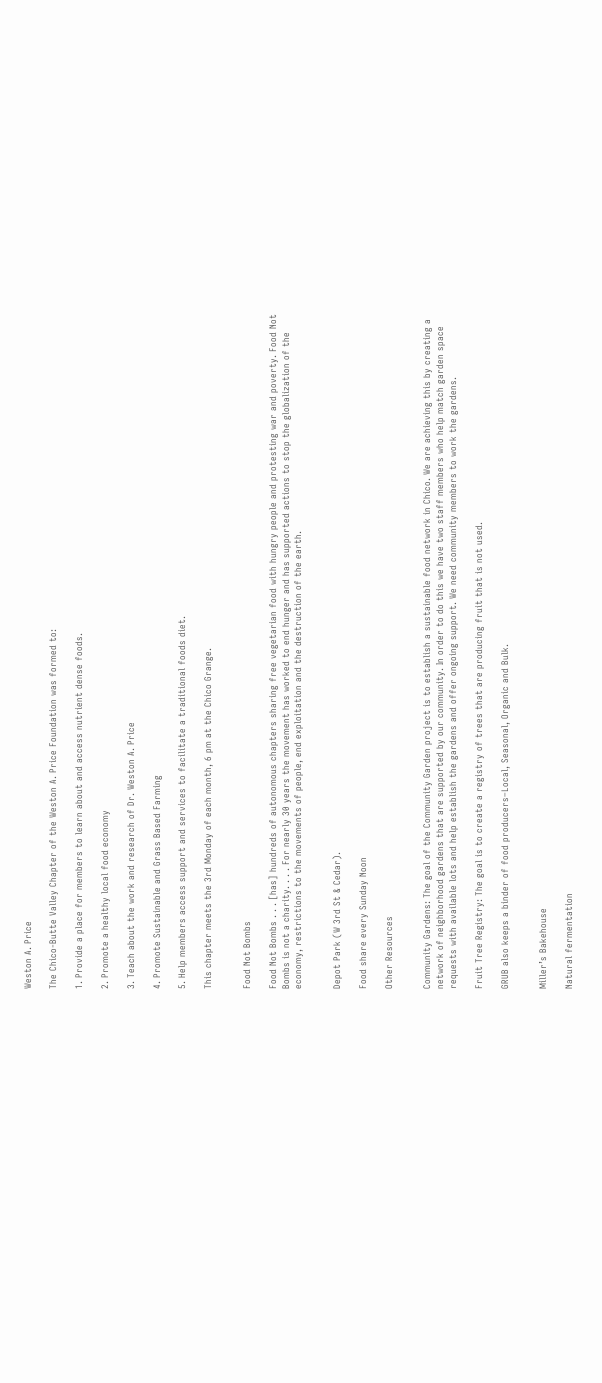Weston A. Price

The Chico-Butte Valley Chapter of the Weston A. Price Foundation was formed to:

1. Provide a place for members to learn about and access nutrient dense foods.

2. Promote a healthy local food economy

3. Teach about the work and research of Dr. Weston A. Price

4. Promote Sustainable and Grass Based Farming

5. Help members access support and services to facilitate a traditional foods diet.

This chapter meets the 3rd Monday of each month, 6 pm at the Chico Grange.


Food Not Bombs

Food Not Bombs . . . [has] hundreds of autonomous chapters sharing free vegetarian food with hungry people and protesting war and poverty. Food Not Bombs is not a charity. . . . For nearly 30 years the movement has worked to end hunger and has supported actions to stop the globalization of the economy, restrictions to the movements of people, end exploitation and the destruction of the earth.


Depot Park (W 3rd St & Cedar).

Food share every Sunday Noon

Other Resources


Community Gardens: The goal of the Community Garden project is to establish a sustainable food network in Chico. We are achieving this by creating a network of neighborhood gardens that are supported by our community. In order to do this we have two staff members who help match garden space requests with available lots and help establish the gardens and offer ongoing support. We need community members to work the gardens.

Fruit Tree Registry: The goal is to create a registry of trees that are producing fruit that is not used.

GRUB also keeps a binder of food producers–Local, Seasonal, Organic and Bulk.


Miller’s Bakehouse

Natural fermentation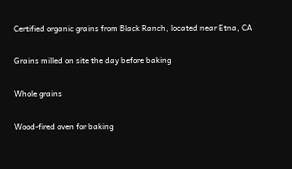Certified organic grains from Black Ranch, located near Etna, CA

Grains milled on site the day before baking

Whole grains

Wood-fired oven for baking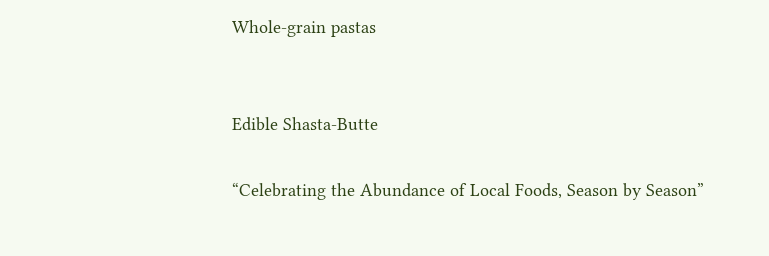Whole-grain pastas


Edible Shasta-Butte

“Celebrating the Abundance of Local Foods, Season by Season”